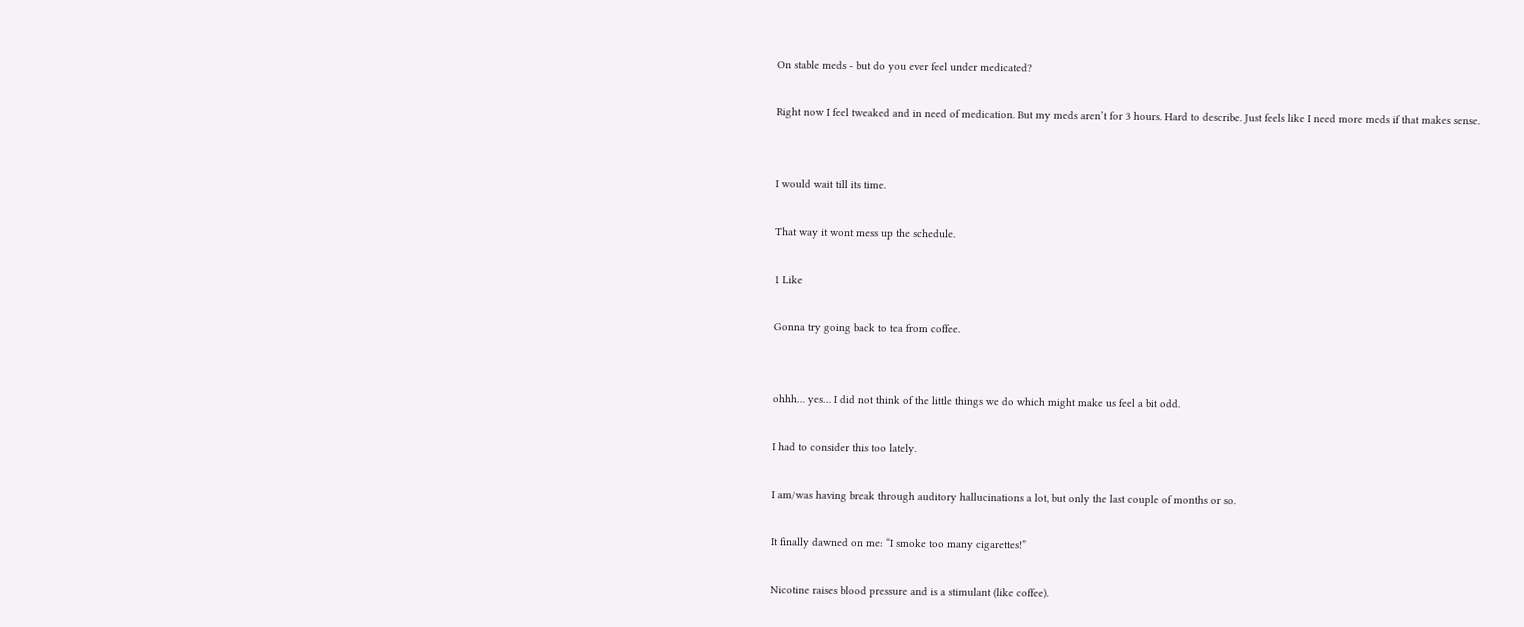On stable meds - but do you ever feel under medicated?

Right now I feel tweaked and in need of medication. But my meds aren’t for 3 hours. Hard to describe. Just feels like I need more meds if that makes sense.


I would wait till its time.

That way it wont mess up the schedule.

1 Like

Gonna try going back to tea from coffee.


ohhh… yes… I did not think of the little things we do which might make us feel a bit odd.

I had to consider this too lately.

I am/was having break through auditory hallucinations a lot, but only the last couple of months or so.

It finally dawned on me: “I smoke too many cigarettes!”

Nicotine raises blood pressure and is a stimulant (like coffee).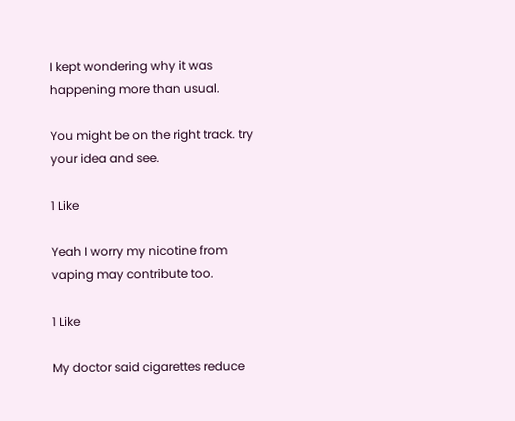I kept wondering why it was happening more than usual.

You might be on the right track. try your idea and see.

1 Like

Yeah I worry my nicotine from vaping may contribute too.

1 Like

My doctor said cigarettes reduce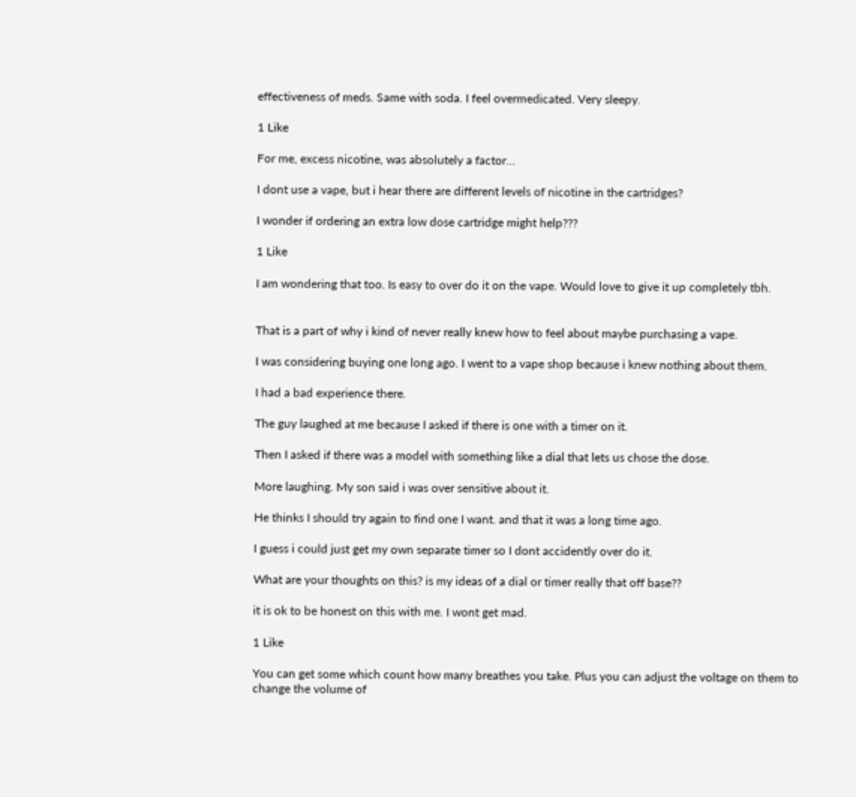effectiveness of meds. Same with soda. I feel overmedicated. Very sleepy.

1 Like

For me, excess nicotine, was absolutely a factor…

I dont use a vape, but i hear there are different levels of nicotine in the cartridges?

I wonder if ordering an extra low dose cartridge might help???

1 Like

I am wondering that too. Is easy to over do it on the vape. Would love to give it up completely tbh.


That is a part of why i kind of never really knew how to feel about maybe purchasing a vape.

I was considering buying one long ago. I went to a vape shop because i knew nothing about them.

I had a bad experience there.

The guy laughed at me because I asked if there is one with a timer on it.

Then I asked if there was a model with something like a dial that lets us chose the dose.

More laughing. My son said i was over sensitive about it.

He thinks I should try again to find one I want. and that it was a long time ago.

I guess i could just get my own separate timer so I dont accidently over do it.

What are your thoughts on this? is my ideas of a dial or timer really that off base??

it is ok to be honest on this with me. I wont get mad.

1 Like

You can get some which count how many breathes you take. Plus you can adjust the voltage on them to change the volume of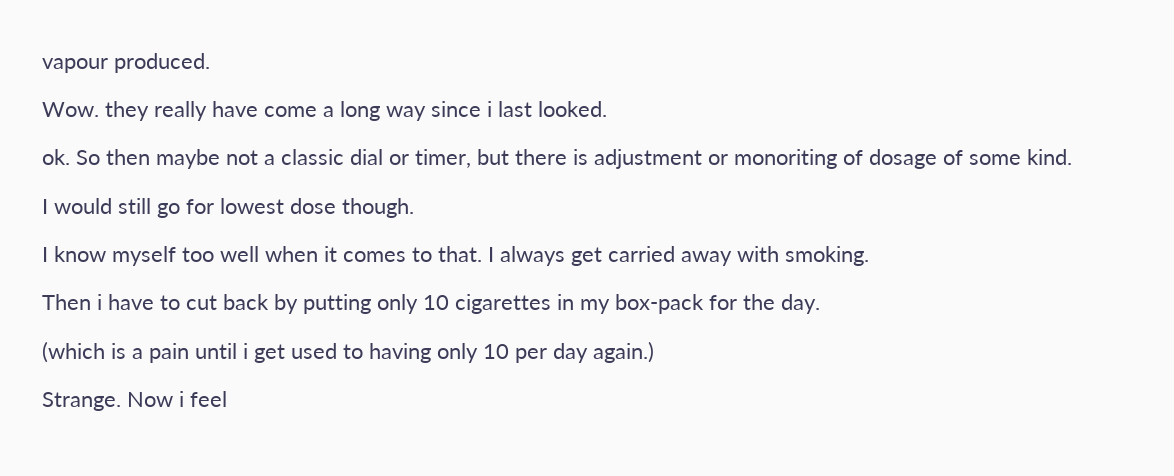vapour produced.

Wow. they really have come a long way since i last looked.

ok. So then maybe not a classic dial or timer, but there is adjustment or monoriting of dosage of some kind.

I would still go for lowest dose though.

I know myself too well when it comes to that. I always get carried away with smoking.

Then i have to cut back by putting only 10 cigarettes in my box-pack for the day.

(which is a pain until i get used to having only 10 per day again.)

Strange. Now i feel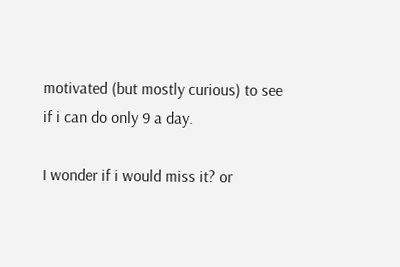motivated (but mostly curious) to see if i can do only 9 a day.

I wonder if i would miss it? or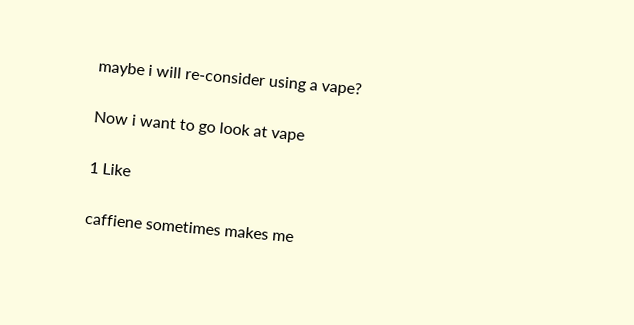maybe i will re-consider using a vape?

Now i want to go look at vape

1 Like

caffiene sometimes makes me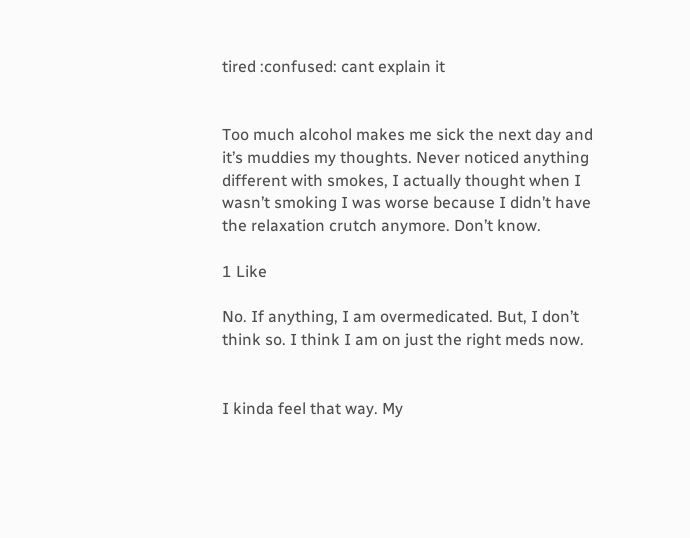tired :confused: cant explain it


Too much alcohol makes me sick the next day and it’s muddies my thoughts. Never noticed anything different with smokes, I actually thought when I wasn’t smoking I was worse because I didn’t have the relaxation crutch anymore. Don’t know.

1 Like

No. If anything, I am overmedicated. But, I don’t think so. I think I am on just the right meds now.


I kinda feel that way. My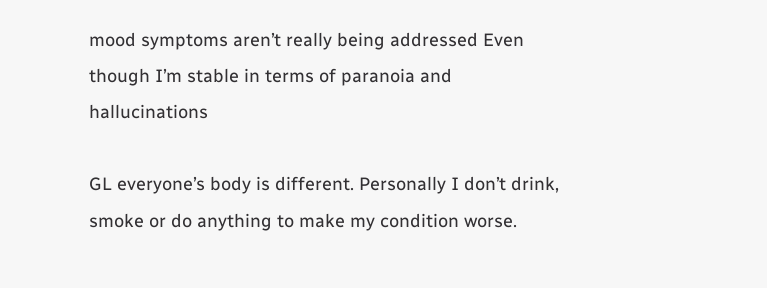mood symptoms aren’t really being addressed Even though I’m stable in terms of paranoia and hallucinations

GL everyone’s body is different. Personally I don’t drink, smoke or do anything to make my condition worse.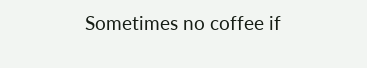Sometimes no coffee if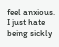feel anxious. I just hate being sickly